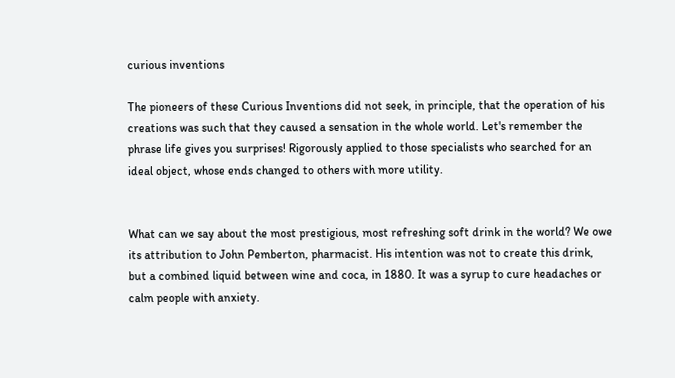curious inventions

The pioneers of these Curious Inventions did not seek, in principle, that the operation of his creations was such that they caused a sensation in the whole world. Let's remember the phrase life gives you surprises! Rigorously applied to those specialists who searched for an ideal object, whose ends changed to others with more utility.


What can we say about the most prestigious, most refreshing soft drink in the world? We owe its attribution to John Pemberton, pharmacist. His intention was not to create this drink, but a combined liquid between wine and coca, in 1880. It was a syrup to cure headaches or calm people with anxiety.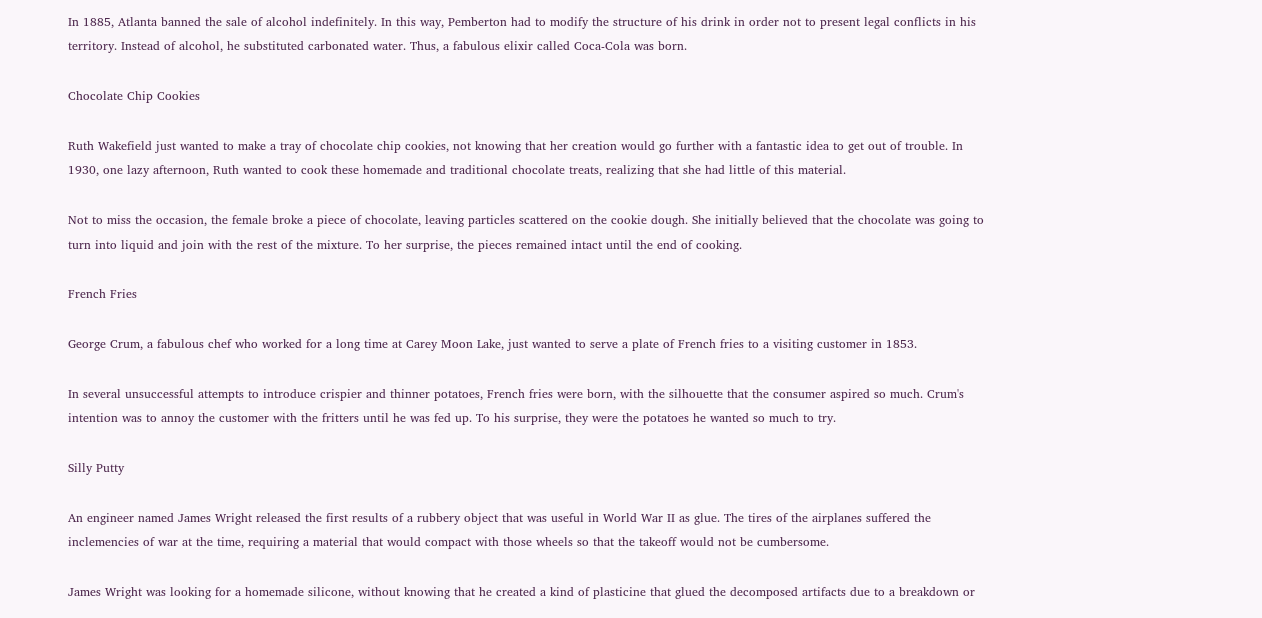In 1885, Atlanta banned the sale of alcohol indefinitely. In this way, Pemberton had to modify the structure of his drink in order not to present legal conflicts in his territory. Instead of alcohol, he substituted carbonated water. Thus, a fabulous elixir called Coca-Cola was born.

Chocolate Chip Cookies

Ruth Wakefield just wanted to make a tray of chocolate chip cookies, not knowing that her creation would go further with a fantastic idea to get out of trouble. In 1930, one lazy afternoon, Ruth wanted to cook these homemade and traditional chocolate treats, realizing that she had little of this material.

Not to miss the occasion, the female broke a piece of chocolate, leaving particles scattered on the cookie dough. She initially believed that the chocolate was going to turn into liquid and join with the rest of the mixture. To her surprise, the pieces remained intact until the end of cooking.

French Fries

George Crum, a fabulous chef who worked for a long time at Carey Moon Lake, just wanted to serve a plate of French fries to a visiting customer in 1853.

In several unsuccessful attempts to introduce crispier and thinner potatoes, French fries were born, with the silhouette that the consumer aspired so much. Crum's intention was to annoy the customer with the fritters until he was fed up. To his surprise, they were the potatoes he wanted so much to try.

Silly Putty

An engineer named James Wright released the first results of a rubbery object that was useful in World War II as glue. The tires of the airplanes suffered the inclemencies of war at the time, requiring a material that would compact with those wheels so that the takeoff would not be cumbersome.

James Wright was looking for a homemade silicone, without knowing that he created a kind of plasticine that glued the decomposed artifacts due to a breakdown or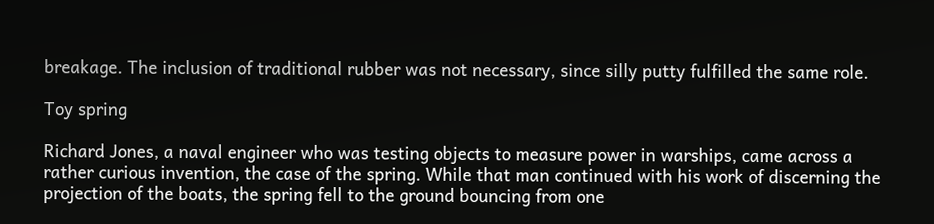breakage. The inclusion of traditional rubber was not necessary, since silly putty fulfilled the same role.

Toy spring

Richard Jones, a naval engineer who was testing objects to measure power in warships, came across a rather curious invention, the case of the spring. While that man continued with his work of discerning the projection of the boats, the spring fell to the ground bouncing from one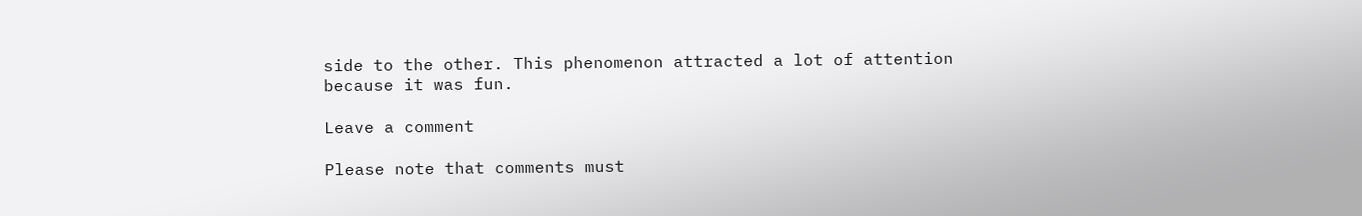side to the other. This phenomenon attracted a lot of attention because it was fun.

Leave a comment

Please note that comments must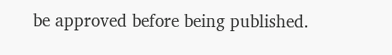be approved before being published.